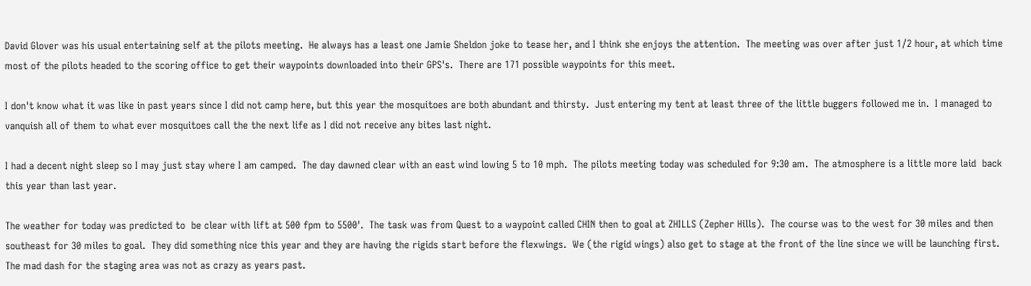David Glover was his usual entertaining self at the pilots meeting.  He always has a least one Jamie Sheldon joke to tease her, and I think she enjoys the attention.  The meeting was over after just 1/2 hour, at which time most of the pilots headed to the scoring office to get their waypoints downloaded into their GPS's.  There are 171 possible waypoints for this meet.

I don't know what it was like in past years since I did not camp here, but this year the mosquitoes are both abundant and thirsty.  Just entering my tent at least three of the little buggers followed me in.  I managed to vanquish all of them to what ever mosquitoes call the the next life as I did not receive any bites last night.

I had a decent night sleep so I may just stay where I am camped.  The day dawned clear with an east wind lowing 5 to 10 mph.  The pilots meeting today was scheduled for 9:30 am.  The atmosphere is a little more laid  back this year than last year.

The weather for today was predicted to  be clear with lift at 500 fpm to 5500'.  The task was from Quest to a waypoint called CHIN then to goal at ZHILLS (Zepher Hills).  The course was to the west for 30 miles and then southeast for 30 miles to goal.  They did something nice this year and they are having the rigids start before the flexwings.  We (the rigid wings) also get to stage at the front of the line since we will be launching first.  The mad dash for the staging area was not as crazy as years past.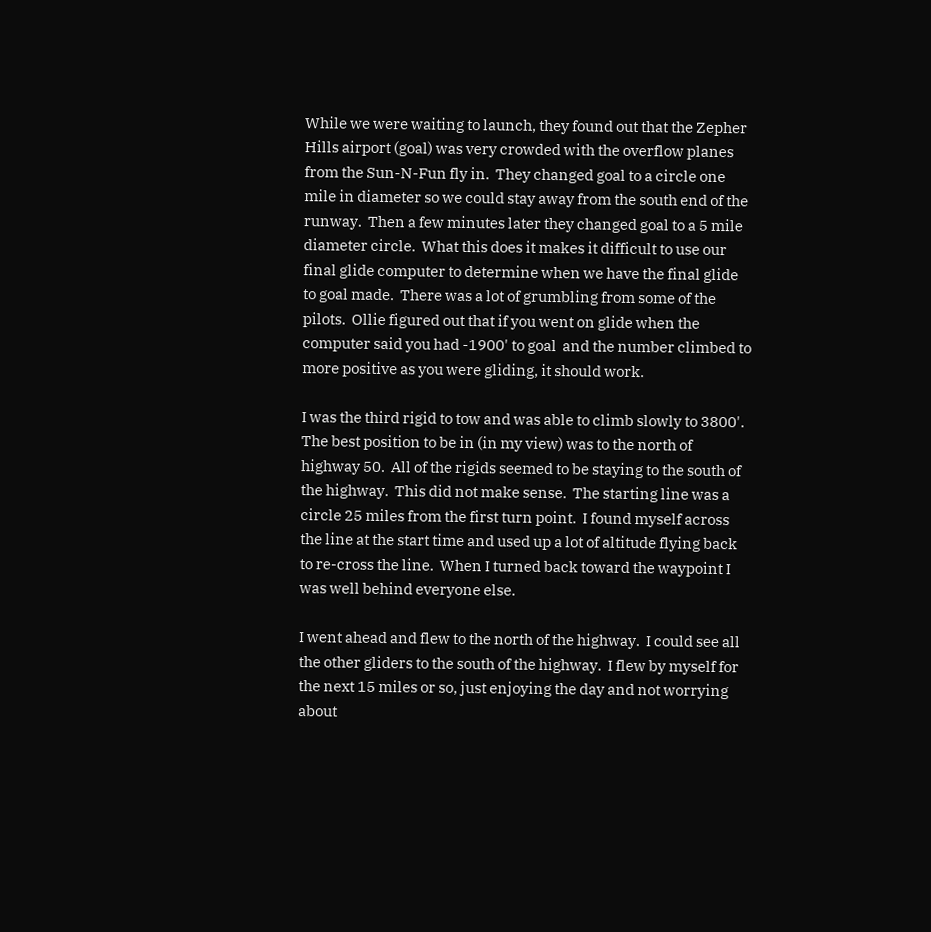While we were waiting to launch, they found out that the Zepher Hills airport (goal) was very crowded with the overflow planes from the Sun-N-Fun fly in.  They changed goal to a circle one mile in diameter so we could stay away from the south end of the runway.  Then a few minutes later they changed goal to a 5 mile diameter circle.  What this does it makes it difficult to use our final glide computer to determine when we have the final glide to goal made.  There was a lot of grumbling from some of the pilots.  Ollie figured out that if you went on glide when the computer said you had -1900' to goal  and the number climbed to more positive as you were gliding, it should work.

I was the third rigid to tow and was able to climb slowly to 3800'.  The best position to be in (in my view) was to the north of highway 50.  All of the rigids seemed to be staying to the south of the highway.  This did not make sense.  The starting line was a circle 25 miles from the first turn point.  I found myself across the line at the start time and used up a lot of altitude flying back to re-cross the line.  When I turned back toward the waypoint I was well behind everyone else.

I went ahead and flew to the north of the highway.  I could see all the other gliders to the south of the highway.  I flew by myself for the next 15 miles or so, just enjoying the day and not worrying about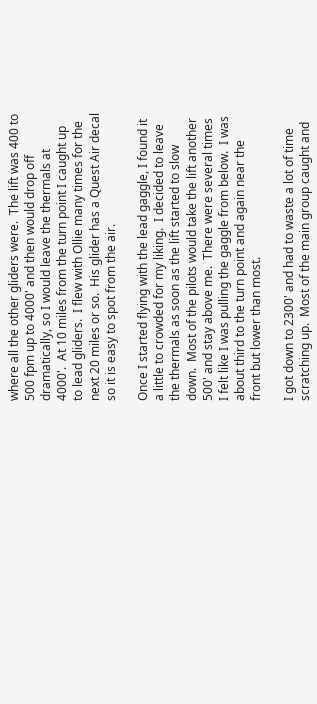where all the other gliders were.  The lift was 400 to 500 fpm up to 4000' and then would drop off dramatically, so I would leave the thermals at 4000'.  At 10 miles from the turn point I caught up to lead gliders.  I flew with Ollie many times for the next 20 miles or so.  His glider has a Quest Air decal so it is easy to spot from the air.

Once I started flying with the lead gaggle, I found it a little to crowded for my liking.  I decided to leave the thermals as soon as the lift started to slow down.  Most of the pilots would take the lift another 500' and stay above me.  There were several times I felt like I was pulling the gaggle from below.  I was about third to the turn point and again near the front but lower than most.

I got down to 2300' and had to waste a lot of time scratching up.  Most of the main group caught and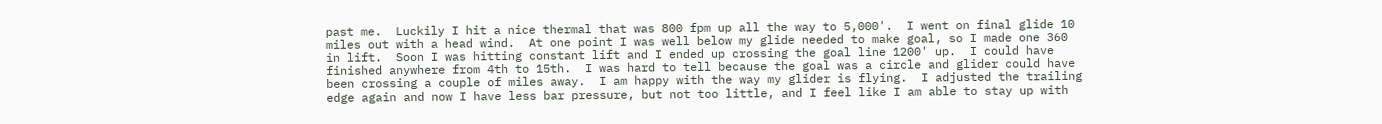past me.  Luckily I hit a nice thermal that was 800 fpm up all the way to 5,000'.  I went on final glide 10 miles out with a head wind.  At one point I was well below my glide needed to make goal, so I made one 360 in lift.  Soon I was hitting constant lift and I ended up crossing the goal line 1200' up.  I could have finished anywhere from 4th to 15th.  I was hard to tell because the goal was a circle and glider could have been crossing a couple of miles away.  I am happy with the way my glider is flying.  I adjusted the trailing edge again and now I have less bar pressure, but not too little, and I feel like I am able to stay up with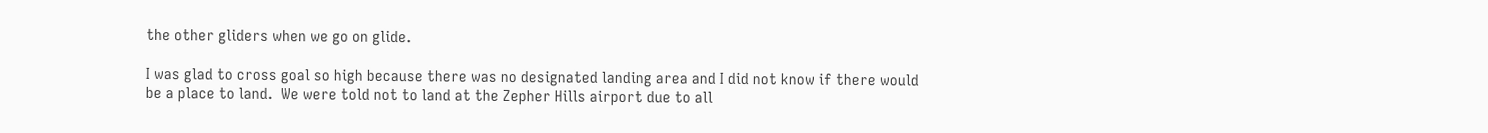the other gliders when we go on glide.

I was glad to cross goal so high because there was no designated landing area and I did not know if there would be a place to land.  We were told not to land at the Zepher Hills airport due to all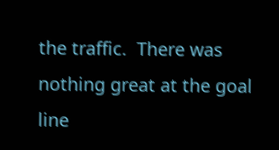the traffic.  There was nothing great at the goal line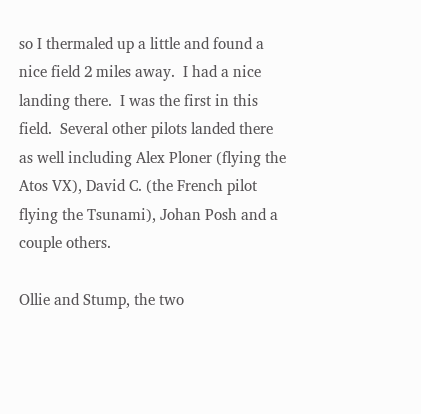so I thermaled up a little and found a nice field 2 miles away.  I had a nice landing there.  I was the first in this field.  Several other pilots landed there as well including Alex Ploner (flying the Atos VX), David C. (the French pilot flying the Tsunami), Johan Posh and a couple others.

Ollie and Stump, the two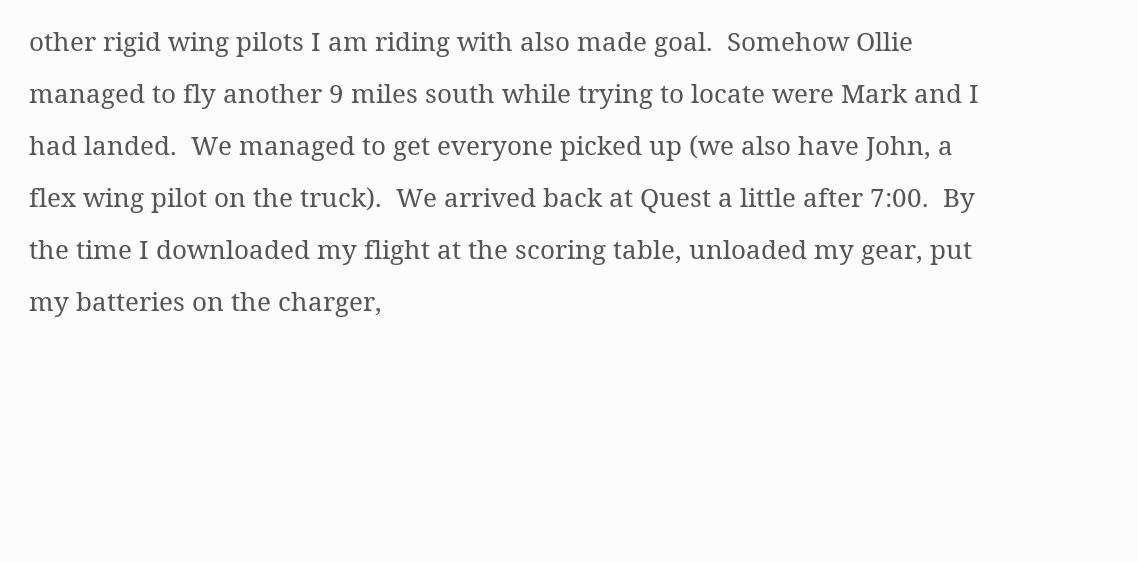other rigid wing pilots I am riding with also made goal.  Somehow Ollie managed to fly another 9 miles south while trying to locate were Mark and I had landed.  We managed to get everyone picked up (we also have John, a flex wing pilot on the truck).  We arrived back at Quest a little after 7:00.  By the time I downloaded my flight at the scoring table, unloaded my gear, put my batteries on the charger,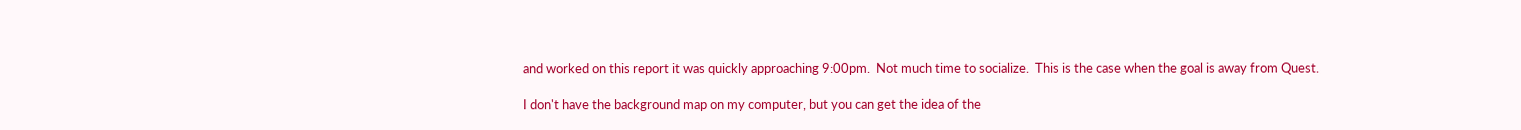and worked on this report it was quickly approaching 9:00pm.  Not much time to socialize.  This is the case when the goal is away from Quest.

I don't have the background map on my computer, but you can get the idea of the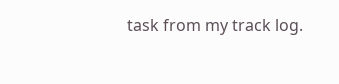task from my track log.